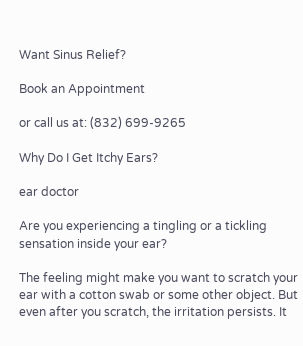Want Sinus Relief?

Book an Appointment

or call us at: (832) 699-9265

Why Do I Get Itchy Ears?

ear doctor

Are you experiencing a tingling or a tickling sensation inside your ear?

The feeling might make you want to scratch your ear with a cotton swab or some other object. But even after you scratch, the irritation persists. It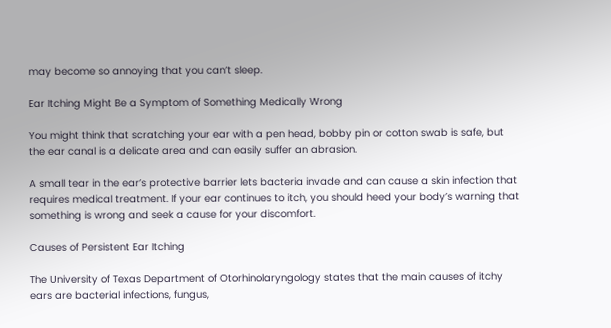may become so annoying that you can’t sleep.

Ear Itching Might Be a Symptom of Something Medically Wrong

You might think that scratching your ear with a pen head, bobby pin or cotton swab is safe, but the ear canal is a delicate area and can easily suffer an abrasion.

A small tear in the ear’s protective barrier lets bacteria invade and can cause a skin infection that requires medical treatment. If your ear continues to itch, you should heed your body’s warning that something is wrong and seek a cause for your discomfort.

Causes of Persistent Ear Itching

The University of Texas Department of Otorhinolaryngology states that the main causes of itchy ears are bacterial infections, fungus,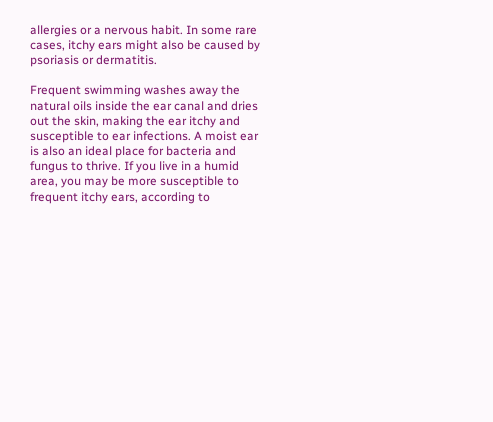allergies or a nervous habit. In some rare cases, itchy ears might also be caused by psoriasis or dermatitis.

Frequent swimming washes away the natural oils inside the ear canal and dries out the skin, making the ear itchy and susceptible to ear infections. A moist ear is also an ideal place for bacteria and fungus to thrive. If you live in a humid area, you may be more susceptible to frequent itchy ears, according to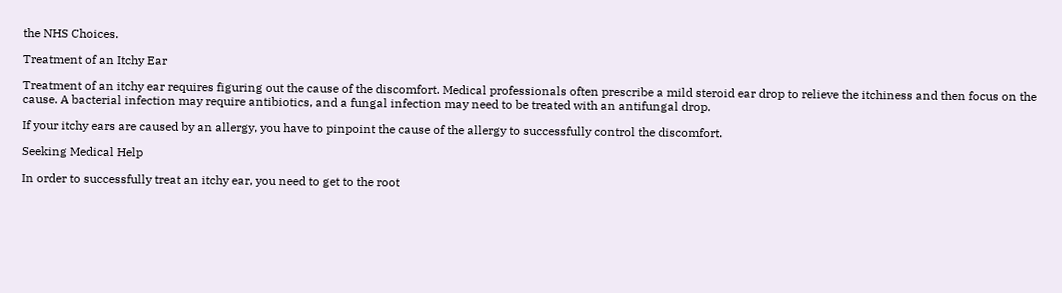the NHS Choices.

Treatment of an Itchy Ear

Treatment of an itchy ear requires figuring out the cause of the discomfort. Medical professionals often prescribe a mild steroid ear drop to relieve the itchiness and then focus on the cause. A bacterial infection may require antibiotics, and a fungal infection may need to be treated with an antifungal drop.

If your itchy ears are caused by an allergy, you have to pinpoint the cause of the allergy to successfully control the discomfort.

Seeking Medical Help

In order to successfully treat an itchy ear, you need to get to the root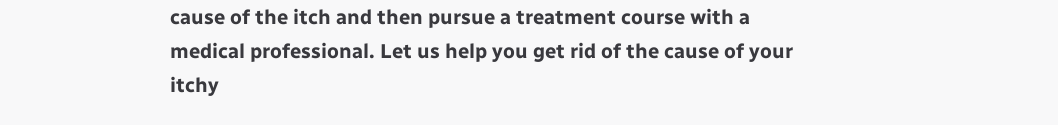cause of the itch and then pursue a treatment course with a medical professional. Let us help you get rid of the cause of your itchy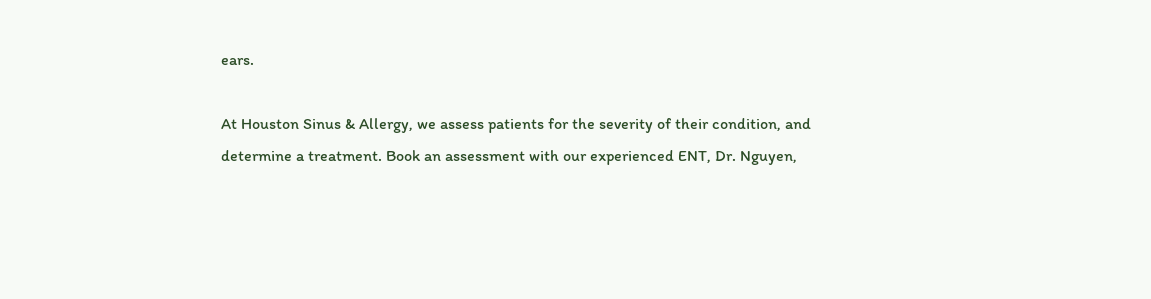ears.

At Houston Sinus & Allergy, we assess patients for the severity of their condition, and determine a treatment. Book an assessment with our experienced ENT, Dr. Nguyen,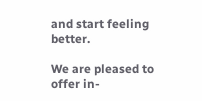and start feeling better.

We are pleased to offer in-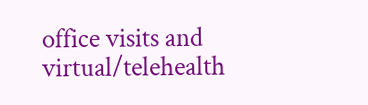office visits and virtual/telehealth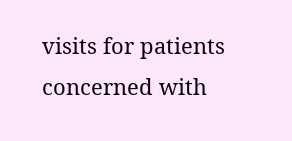visits for patients concerned with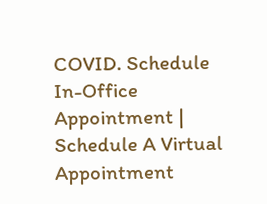COVID. Schedule In-Office Appointment | Schedule A Virtual Appointment